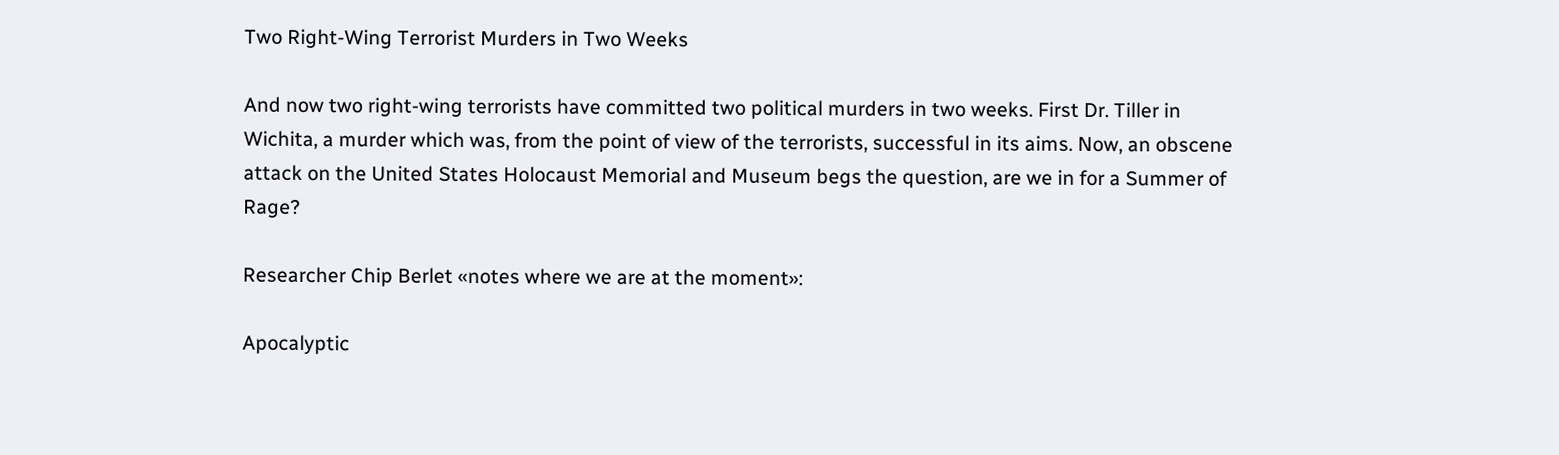Two Right-Wing Terrorist Murders in Two Weeks

And now two right-wing terrorists have committed two political murders in two weeks. First Dr. Tiller in Wichita, a murder which was, from the point of view of the terrorists, successful in its aims. Now, an obscene attack on the United States Holocaust Memorial and Museum begs the question, are we in for a Summer of Rage?

Researcher Chip Berlet «notes where we are at the moment»:

Apocalyptic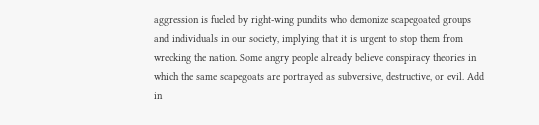aggression is fueled by right-wing pundits who demonize scapegoated groups and individuals in our society, implying that it is urgent to stop them from wrecking the nation. Some angry people already believe conspiracy theories in which the same scapegoats are portrayed as subversive, destructive, or evil. Add in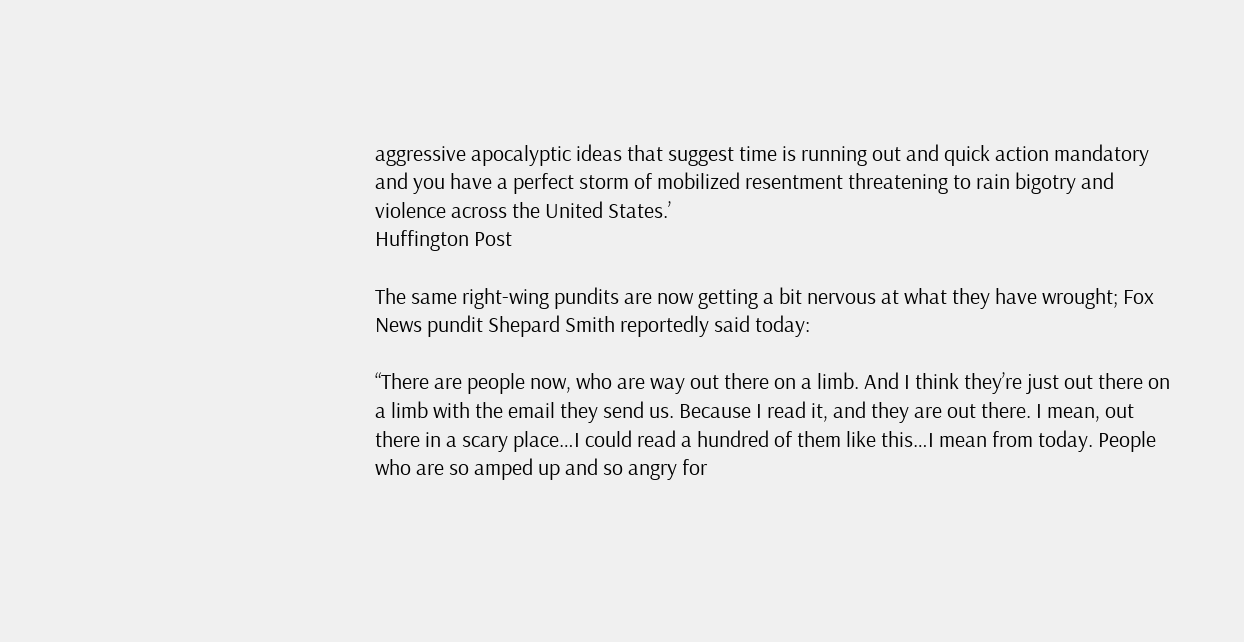aggressive apocalyptic ideas that suggest time is running out and quick action mandatory and you have a perfect storm of mobilized resentment threatening to rain bigotry and violence across the United States.’
Huffington Post

The same right-wing pundits are now getting a bit nervous at what they have wrought; Fox News pundit Shepard Smith reportedly said today:

“There are people now, who are way out there on a limb. And I think they’re just out there on a limb with the email they send us. Because I read it, and they are out there. I mean, out there in a scary place…I could read a hundred of them like this…I mean from today. People who are so amped up and so angry for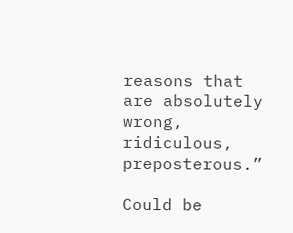reasons that are absolutely wrong, ridiculous, preposterous.”

Could be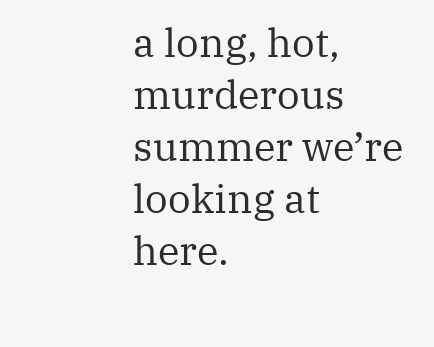a long, hot, murderous summer we’re looking at here.